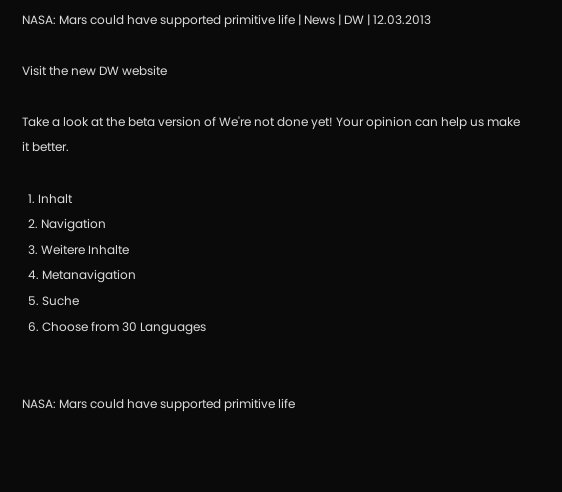NASA: Mars could have supported primitive life | News | DW | 12.03.2013

Visit the new DW website

Take a look at the beta version of We're not done yet! Your opinion can help us make it better.

  1. Inhalt
  2. Navigation
  3. Weitere Inhalte
  4. Metanavigation
  5. Suche
  6. Choose from 30 Languages


NASA: Mars could have supported primitive life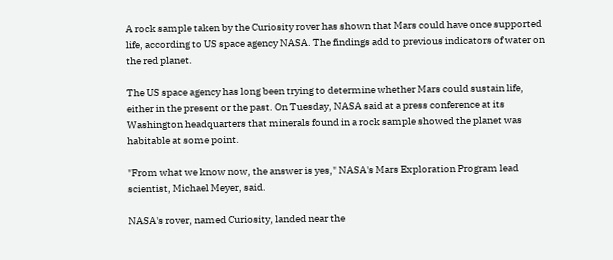A rock sample taken by the Curiosity rover has shown that Mars could have once supported life, according to US space agency NASA. The findings add to previous indicators of water on the red planet.

The US space agency has long been trying to determine whether Mars could sustain life, either in the present or the past. On Tuesday, NASA said at a press conference at its Washington headquarters that minerals found in a rock sample showed the planet was habitable at some point.

"From what we know now, the answer is yes," NASA's Mars Exploration Program lead scientist, Michael Meyer, said.

NASA's rover, named Curiosity, landed near the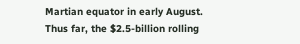Martian equator in early August. Thus far, the $2.5-billion rolling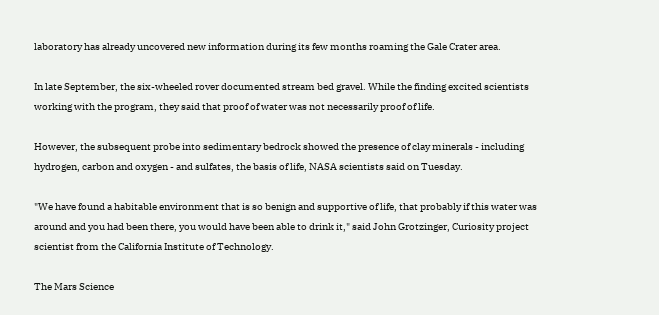laboratory has already uncovered new information during its few months roaming the Gale Crater area.

In late September, the six-wheeled rover documented stream bed gravel. While the finding excited scientists working with the program, they said that proof of water was not necessarily proof of life.

However, the subsequent probe into sedimentary bedrock showed the presence of clay minerals - including hydrogen, carbon and oxygen - and sulfates, the basis of life, NASA scientists said on Tuesday.

"We have found a habitable environment that is so benign and supportive of life, that probably if this water was around and you had been there, you would have been able to drink it," said John Grotzinger, Curiosity project scientist from the California Institute of Technology.

The Mars Science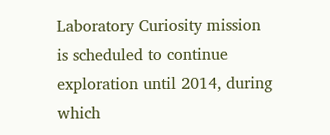Laboratory Curiosity mission is scheduled to continue exploration until 2014, during which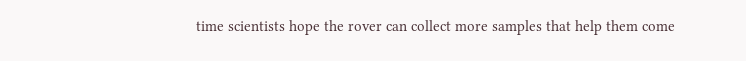time scientists hope the rover can collect more samples that help them come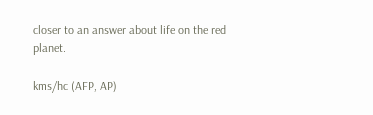closer to an answer about life on the red planet.

kms/hc (AFP, AP)